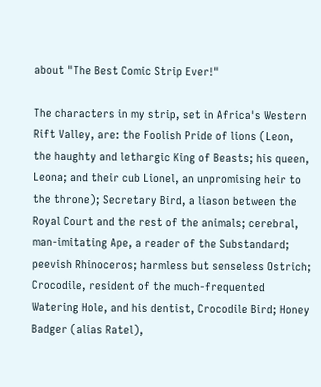about "The Best Comic Strip Ever!"

The characters in my strip, set in Africa's Western Rift Valley, are: the Foolish Pride of lions (Leon, the haughty and lethargic King of Beasts; his queen, Leona; and their cub Lionel, an unpromising heir to the throne); Secretary Bird, a liason between the Royal Court and the rest of the animals; cerebral, man-imitating Ape, a reader of the Substandard; peevish Rhinoceros; harmless but senseless Ostrich; Crocodile, resident of the much-frequented Watering Hole, and his dentist, Crocodile Bird; Honey Badger (alias Ratel),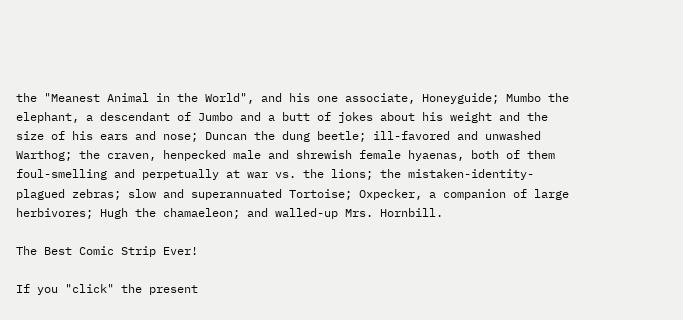the "Meanest Animal in the World", and his one associate, Honeyguide; Mumbo the elephant, a descendant of Jumbo and a butt of jokes about his weight and the size of his ears and nose; Duncan the dung beetle; ill-favored and unwashed Warthog; the craven, henpecked male and shrewish female hyaenas, both of them foul-smelling and perpetually at war vs. the lions; the mistaken-identity-plagued zebras; slow and superannuated Tortoise; Oxpecker, a companion of large herbivores; Hugh the chamaeleon; and walled-up Mrs. Hornbill.

The Best Comic Strip Ever!

If you "click" the present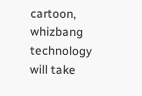cartoon, whizbang technology will take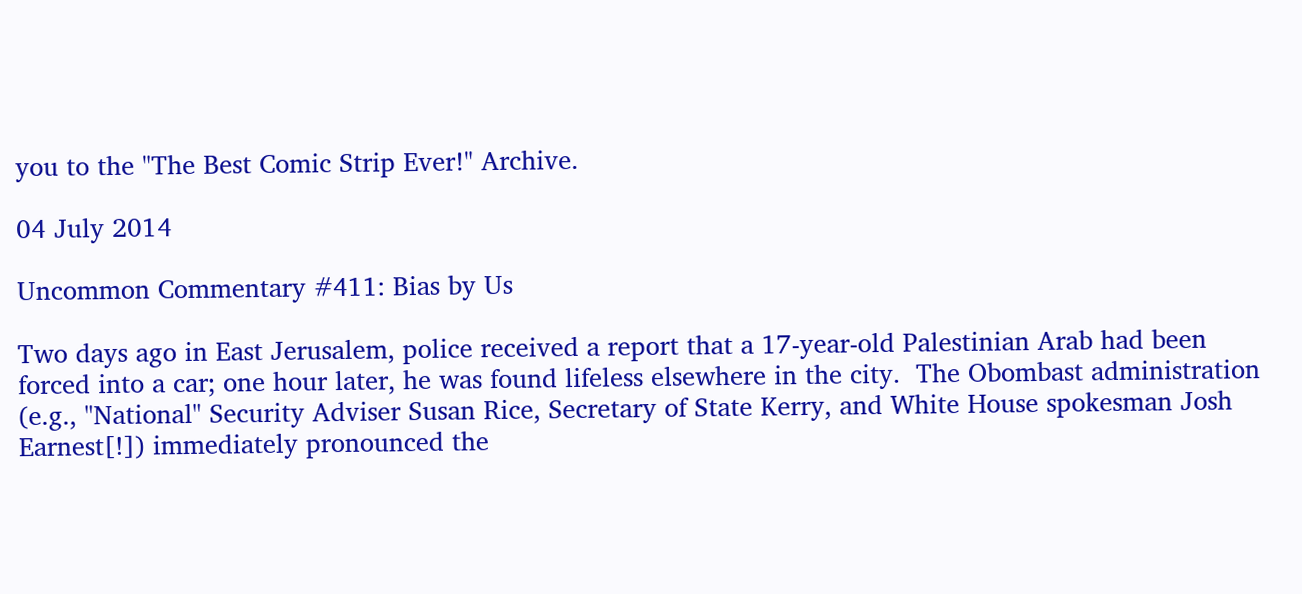you to the "The Best Comic Strip Ever!" Archive.

04 July 2014

Uncommon Commentary #411: Bias by Us

Two days ago in East Jerusalem, police received a report that a 17-year-old Palestinian Arab had been forced into a car; one hour later, he was found lifeless elsewhere in the city.  The Obombast administration (e.g., "National" Security Adviser Susan Rice, Secretary of State Kerry, and White House spokesman Josh Earnest[!]) immediately pronounced the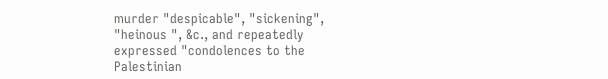murder "despicable", "sickening", "heinous ", &c., and repeatedly expressed "condolences to the Palestinian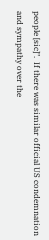people [sic]".  If there was similar official US condemnation and sympathy over the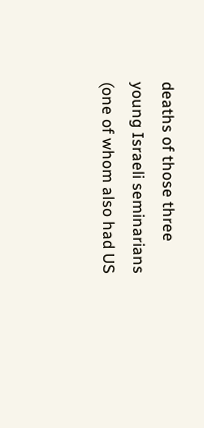deaths of those three young Israeli seminarians (one of whom also had US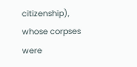citizenship), whose corpses were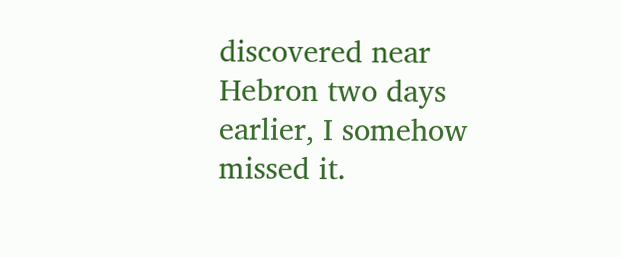discovered near Hebron two days earlier, I somehow missed it.